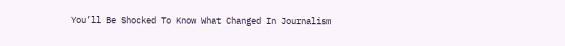You’ll Be Shocked To Know What Changed In Journalism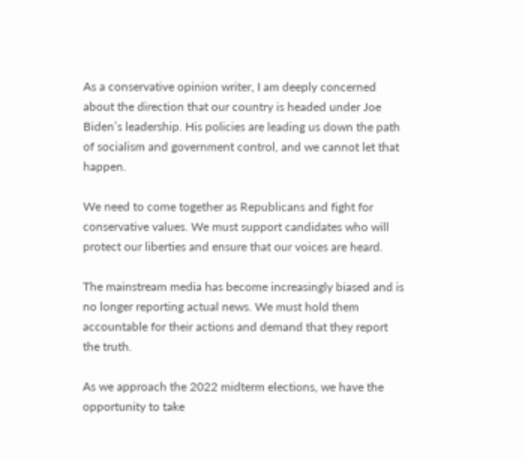As a conservative opinion writer, I am deeply concerned about the direction that our country is headed under Joe Biden’s leadership. His policies are leading us down the path of socialism and government control, and we cannot let that happen.

We need to come together as Republicans and fight for conservative values. We must support candidates who will protect our liberties and ensure that our voices are heard.

The mainstream media has become increasingly biased and is no longer reporting actual news. We must hold them accountable for their actions and demand that they report the truth.

As we approach the 2022 midterm elections, we have the opportunity to take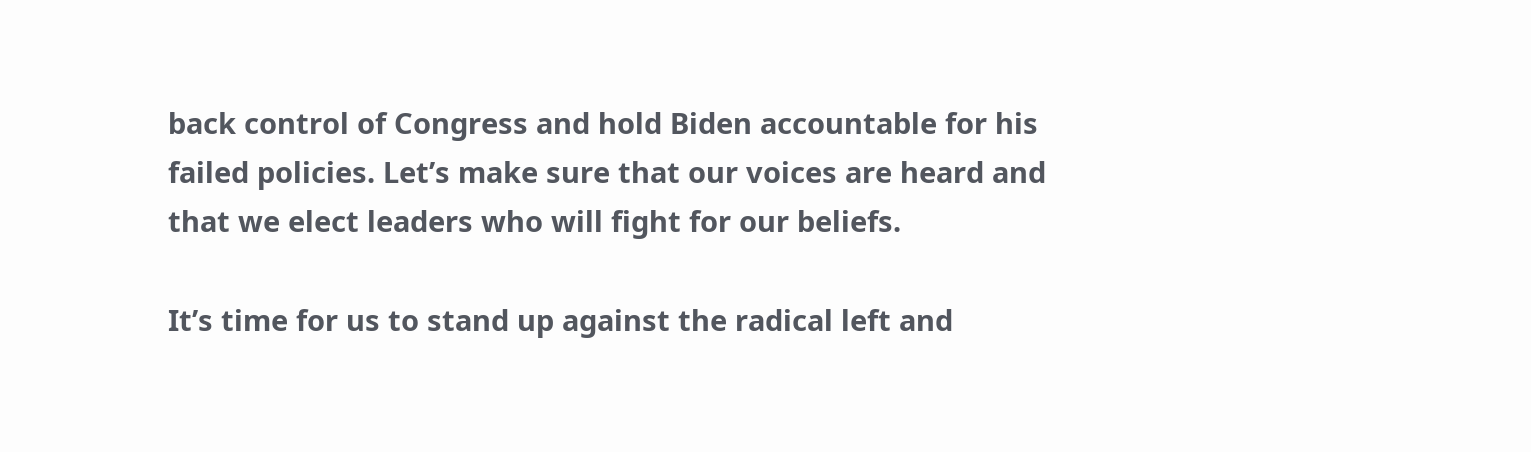back control of Congress and hold Biden accountable for his failed policies. Let’s make sure that our voices are heard and that we elect leaders who will fight for our beliefs.

It’s time for us to stand up against the radical left and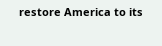restore America to its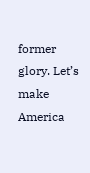former glory. Let’s make America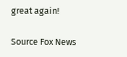great again!

Source Fox News